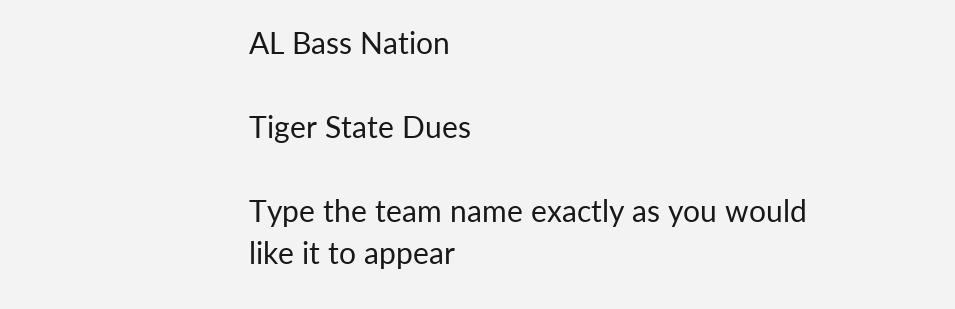AL Bass Nation

Tiger State Dues

Type the team name exactly as you would like it to appear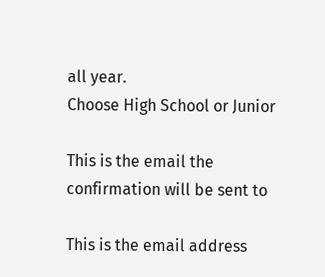all year.
Choose High School or Junior

This is the email the confirmation will be sent to

This is the email address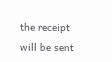the receipt will be sent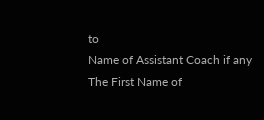to
Name of Assistant Coach if any
The First Name of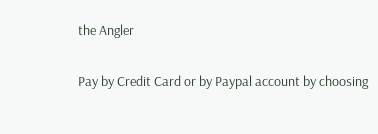the Angler

Pay by Credit Card or by Paypal account by choosing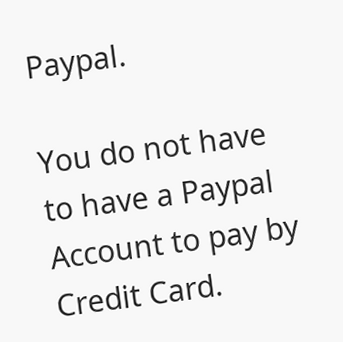Paypal.

You do not have to have a Paypal Account to pay by Credit Card.